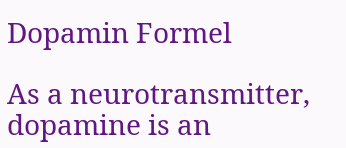Dopamin Formel

As a neurotransmitter, dopamine is an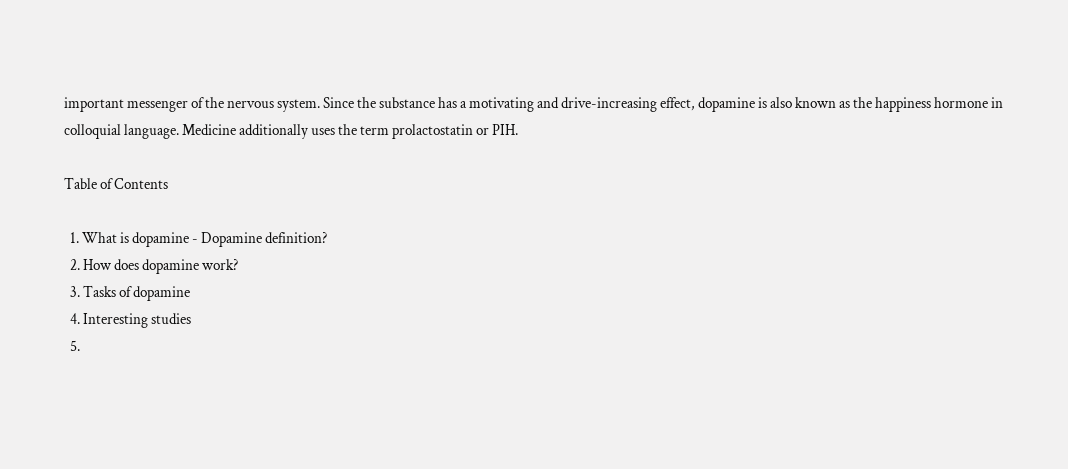important messenger of the nervous system. Since the substance has a motivating and drive-increasing effect, dopamine is also known as the happiness hormone in colloquial language. Medicine additionally uses the term prolactostatin or PIH.

Table of Contents

  1. What is dopamine - Dopamine definition?
  2. How does dopamine work?
  3. Tasks of dopamine
  4. Interesting studies
  5.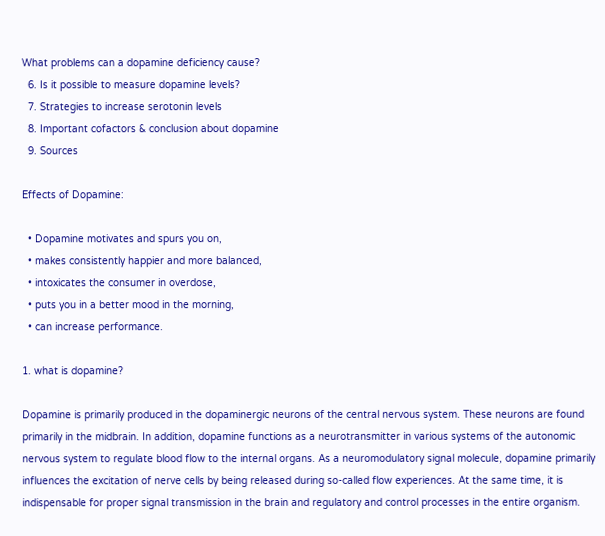What problems can a dopamine deficiency cause?
  6. Is it possible to measure dopamine levels?
  7. Strategies to increase serotonin levels
  8. Important cofactors & conclusion about dopamine
  9. Sources

Effects of Dopamine:

  • Dopamine motivates and spurs you on,
  • makes consistently happier and more balanced,
  • intoxicates the consumer in overdose,
  • puts you in a better mood in the morning,
  • can increase performance.

1. what is dopamine?

Dopamine is primarily produced in the dopaminergic neurons of the central nervous system. These neurons are found primarily in the midbrain. In addition, dopamine functions as a neurotransmitter in various systems of the autonomic nervous system to regulate blood flow to the internal organs. As a neuromodulatory signal molecule, dopamine primarily influences the excitation of nerve cells by being released during so-called flow experiences. At the same time, it is indispensable for proper signal transmission in the brain and regulatory and control processes in the entire organism.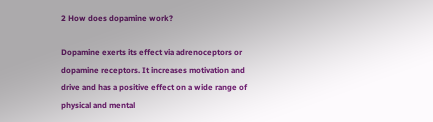2 How does dopamine work?

Dopamine exerts its effect via adrenoceptors or dopamine receptors. It increases motivation and drive and has a positive effect on a wide range of physical and mental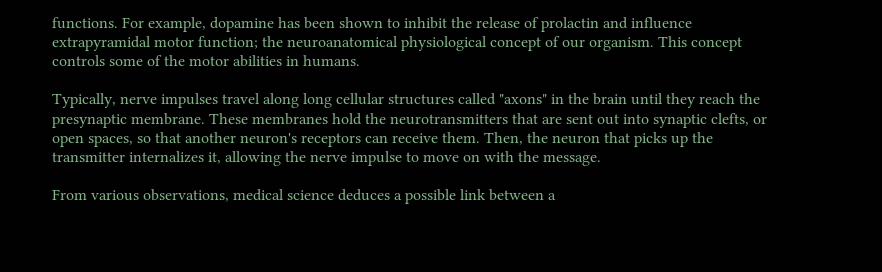functions. For example, dopamine has been shown to inhibit the release of prolactin and influence extrapyramidal motor function; the neuroanatomical physiological concept of our organism. This concept controls some of the motor abilities in humans.

Typically, nerve impulses travel along long cellular structures called "axons" in the brain until they reach the presynaptic membrane. These membranes hold the neurotransmitters that are sent out into synaptic clefts, or open spaces, so that another neuron's receptors can receive them. Then, the neuron that picks up the transmitter internalizes it, allowing the nerve impulse to move on with the message.

From various observations, medical science deduces a possible link between a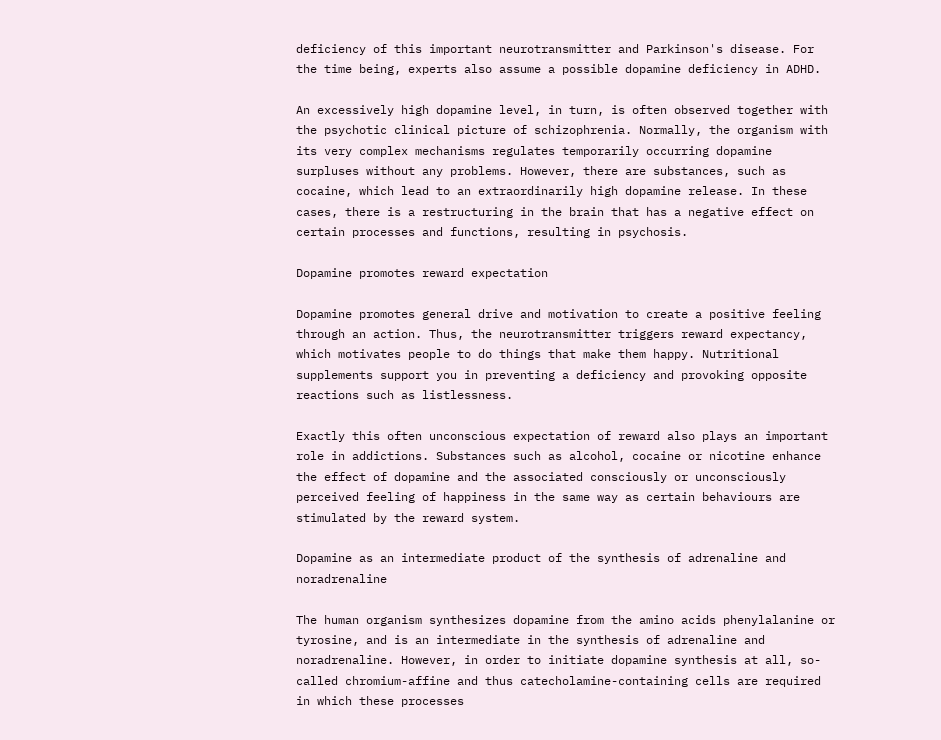deficiency of this important neurotransmitter and Parkinson's disease. For the time being, experts also assume a possible dopamine deficiency in ADHD.

An excessively high dopamine level, in turn, is often observed together with the psychotic clinical picture of schizophrenia. Normally, the organism with its very complex mechanisms regulates temporarily occurring dopamine surpluses without any problems. However, there are substances, such as cocaine, which lead to an extraordinarily high dopamine release. In these cases, there is a restructuring in the brain that has a negative effect on certain processes and functions, resulting in psychosis.

Dopamine promotes reward expectation

Dopamine promotes general drive and motivation to create a positive feeling through an action. Thus, the neurotransmitter triggers reward expectancy, which motivates people to do things that make them happy. Nutritional supplements support you in preventing a deficiency and provoking opposite reactions such as listlessness.

Exactly this often unconscious expectation of reward also plays an important role in addictions. Substances such as alcohol, cocaine or nicotine enhance the effect of dopamine and the associated consciously or unconsciously perceived feeling of happiness in the same way as certain behaviours are stimulated by the reward system.

Dopamine as an intermediate product of the synthesis of adrenaline and noradrenaline

The human organism synthesizes dopamine from the amino acids phenylalanine or tyrosine, and is an intermediate in the synthesis of adrenaline and noradrenaline. However, in order to initiate dopamine synthesis at all, so-called chromium-affine and thus catecholamine-containing cells are required in which these processes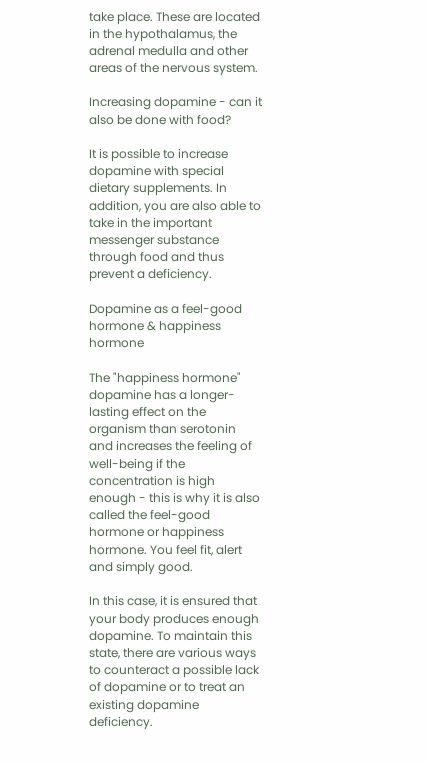take place. These are located in the hypothalamus, the adrenal medulla and other areas of the nervous system.

Increasing dopamine - can it also be done with food?

It is possible to increase dopamine with special dietary supplements. In addition, you are also able to take in the important messenger substance through food and thus prevent a deficiency.

Dopamine as a feel-good hormone & happiness hormone

The "happiness hormone" dopamine has a longer-lasting effect on the organism than serotonin and increases the feeling of well-being if the concentration is high enough - this is why it is also called the feel-good hormone or happiness hormone. You feel fit, alert and simply good.

In this case, it is ensured that your body produces enough dopamine. To maintain this state, there are various ways to counteract a possible lack of dopamine or to treat an existing dopamine deficiency.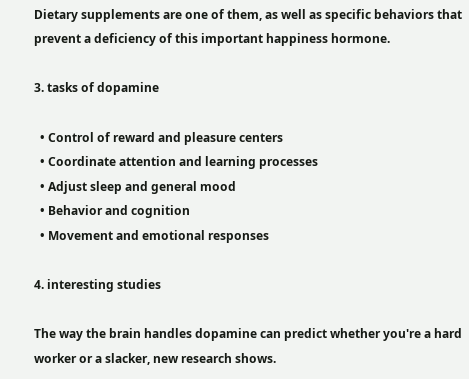Dietary supplements are one of them, as well as specific behaviors that prevent a deficiency of this important happiness hormone.

3. tasks of dopamine

  • Control of reward and pleasure centers
  • Coordinate attention and learning processes
  • Adjust sleep and general mood
  • Behavior and cognition
  • Movement and emotional responses

4. interesting studies

The way the brain handles dopamine can predict whether you're a hard worker or a slacker, new research shows.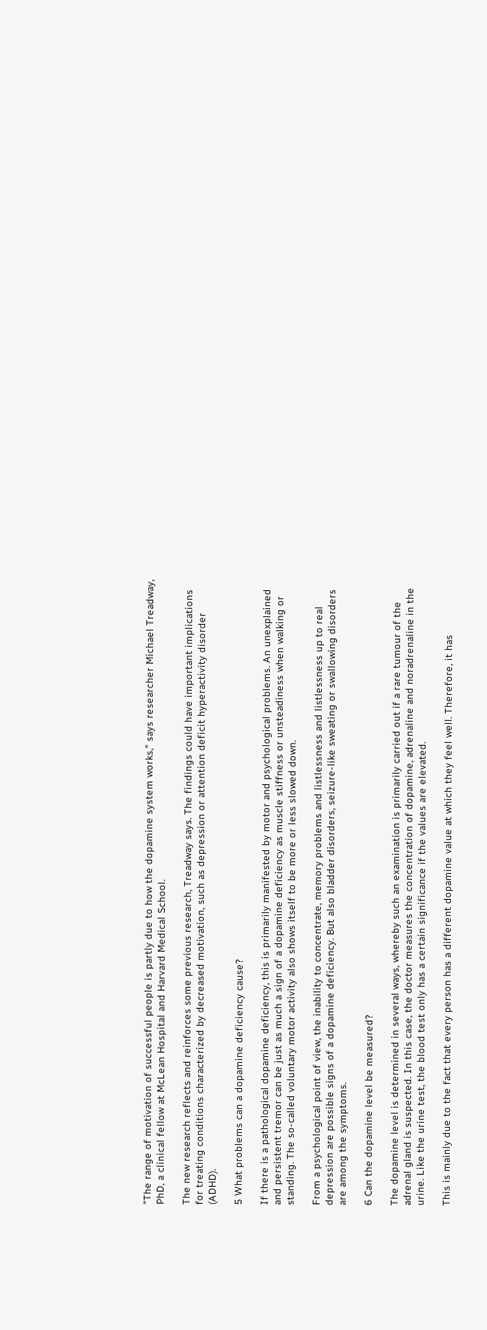"The range of motivation of successful people is partly due to how the dopamine system works," says researcher Michael Treadway, PhD, a clinical fellow at McLean Hospital and Harvard Medical School.

The new research reflects and reinforces some previous research, Treadway says. The findings could have important implications for treating conditions characterized by decreased motivation, such as depression or attention deficit hyperactivity disorder (ADHD).

5 What problems can a dopamine deficiency cause?

If there is a pathological dopamine deficiency, this is primarily manifested by motor and psychological problems. An unexplained and persistent tremor can be just as much a sign of a dopamine deficiency as muscle stiffness or unsteadiness when walking or standing. The so-called voluntary motor activity also shows itself to be more or less slowed down.

From a psychological point of view, the inability to concentrate, memory problems and listlessness and listlessness up to real depression are possible signs of a dopamine deficiency. But also bladder disorders, seizure-like sweating or swallowing disorders are among the symptoms.

6 Can the dopamine level be measured?

The dopamine level is determined in several ways, whereby such an examination is primarily carried out if a rare tumour of the adrenal gland is suspected. In this case, the doctor measures the concentration of dopamine, adrenaline and noradrenaline in the urine. Like the urine test, the blood test only has a certain significance if the values are elevated.

This is mainly due to the fact that every person has a different dopamine value at which they feel well. Therefore, it has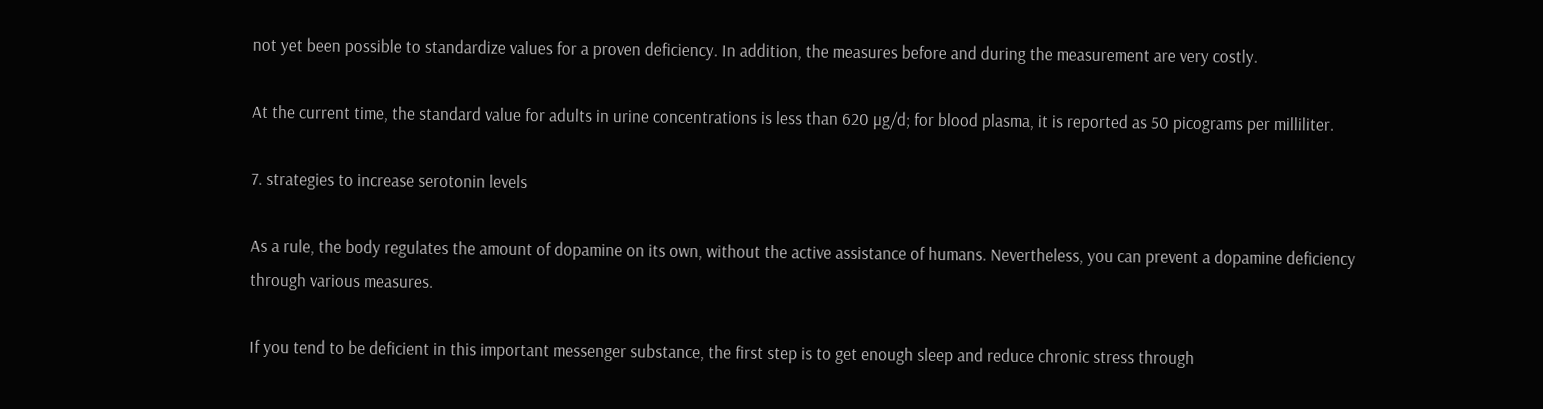not yet been possible to standardize values for a proven deficiency. In addition, the measures before and during the measurement are very costly.

At the current time, the standard value for adults in urine concentrations is less than 620 µg/d; for blood plasma, it is reported as 50 picograms per milliliter.

7. strategies to increase serotonin levels

As a rule, the body regulates the amount of dopamine on its own, without the active assistance of humans. Nevertheless, you can prevent a dopamine deficiency through various measures.

If you tend to be deficient in this important messenger substance, the first step is to get enough sleep and reduce chronic stress through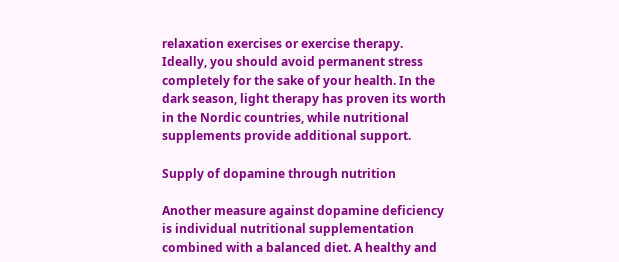relaxation exercises or exercise therapy. Ideally, you should avoid permanent stress completely for the sake of your health. In the dark season, light therapy has proven its worth in the Nordic countries, while nutritional supplements provide additional support.

Supply of dopamine through nutrition

Another measure against dopamine deficiency is individual nutritional supplementation combined with a balanced diet. A healthy and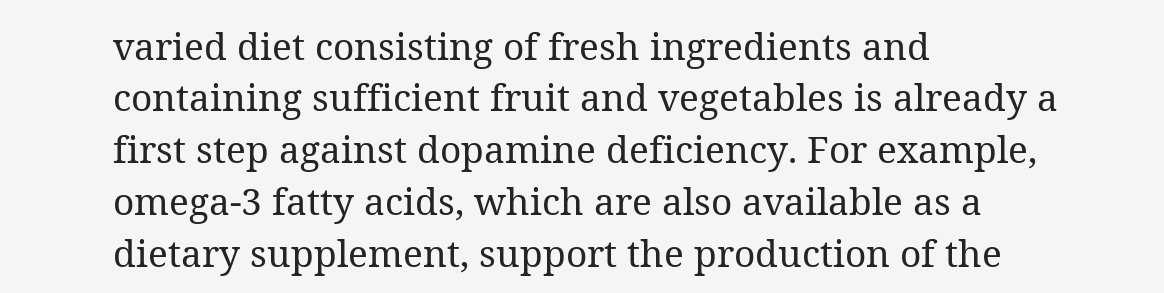varied diet consisting of fresh ingredients and containing sufficient fruit and vegetables is already a first step against dopamine deficiency. For example, omega-3 fatty acids, which are also available as a dietary supplement, support the production of the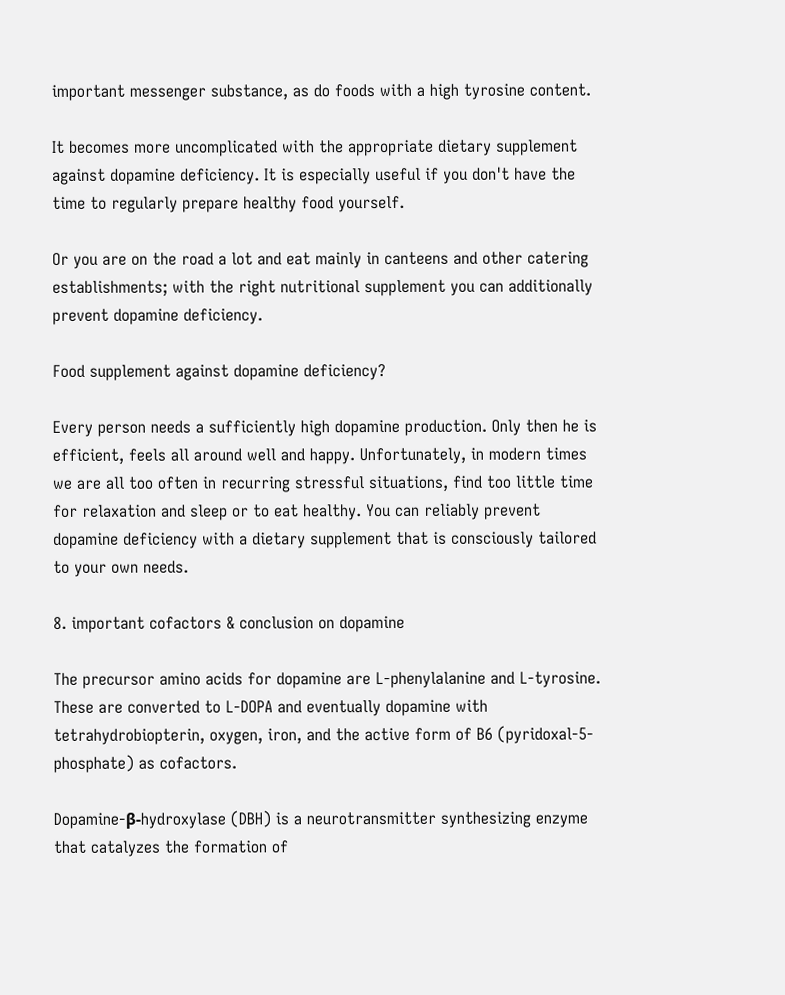important messenger substance, as do foods with a high tyrosine content.

It becomes more uncomplicated with the appropriate dietary supplement against dopamine deficiency. It is especially useful if you don't have the time to regularly prepare healthy food yourself.

Or you are on the road a lot and eat mainly in canteens and other catering establishments; with the right nutritional supplement you can additionally prevent dopamine deficiency.

Food supplement against dopamine deficiency?

Every person needs a sufficiently high dopamine production. Only then he is efficient, feels all around well and happy. Unfortunately, in modern times we are all too often in recurring stressful situations, find too little time for relaxation and sleep or to eat healthy. You can reliably prevent dopamine deficiency with a dietary supplement that is consciously tailored to your own needs.

8. important cofactors & conclusion on dopamine

The precursor amino acids for dopamine are L-phenylalanine and L-tyrosine. These are converted to L-DOPA and eventually dopamine with tetrahydrobiopterin, oxygen, iron, and the active form of B6 (pyridoxal-5-phosphate) as cofactors.

Dopamine-β-hydroxylase (DBH) is a neurotransmitter synthesizing enzyme that catalyzes the formation of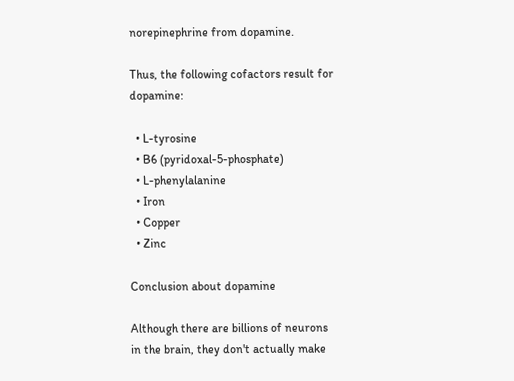norepinephrine from dopamine.

Thus, the following cofactors result for dopamine:

  • L-tyrosine
  • B6 (pyridoxal-5-phosphate)
  • L-phenylalanine
  • Iron
  • Copper
  • Zinc

Conclusion about dopamine

Although there are billions of neurons in the brain, they don't actually make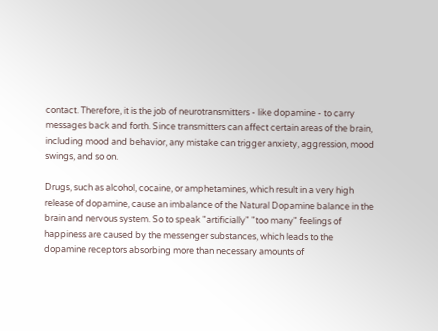contact. Therefore, it is the job of neurotransmitters - like dopamine - to carry messages back and forth. Since transmitters can affect certain areas of the brain, including mood and behavior, any mistake can trigger anxiety, aggression, mood swings, and so on.

Drugs, such as alcohol, cocaine, or amphetamines, which result in a very high release of dopamine, cause an imbalance of the Natural Dopamine balance in the brain and nervous system. So to speak "artificially" "too many" feelings of happiness are caused by the messenger substances, which leads to the dopamine receptors absorbing more than necessary amounts of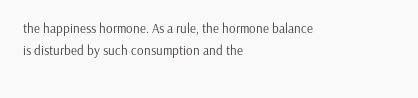the happiness hormone. As a rule, the hormone balance is disturbed by such consumption and the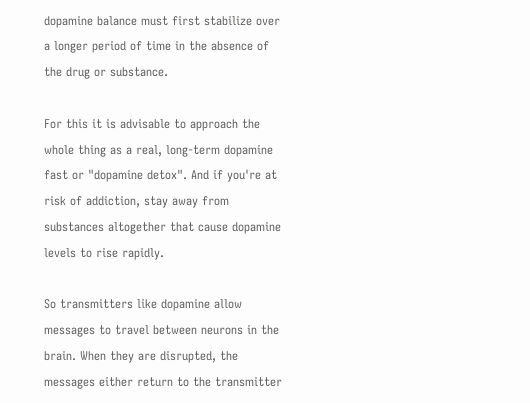dopamine balance must first stabilize over a longer period of time in the absence of the drug or substance.

For this it is advisable to approach the whole thing as a real, long-term dopamine fast or "dopamine detox". And if you're at risk of addiction, stay away from substances altogether that cause dopamine levels to rise rapidly.

So transmitters like dopamine allow messages to travel between neurons in the brain. When they are disrupted, the messages either return to the transmitter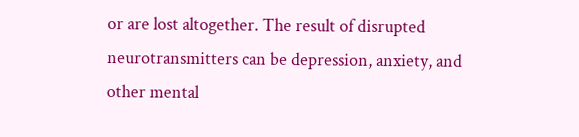or are lost altogether. The result of disrupted neurotransmitters can be depression, anxiety, and other mental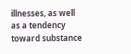illnesses, as well as a tendency toward substance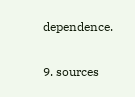dependence.

9. sources